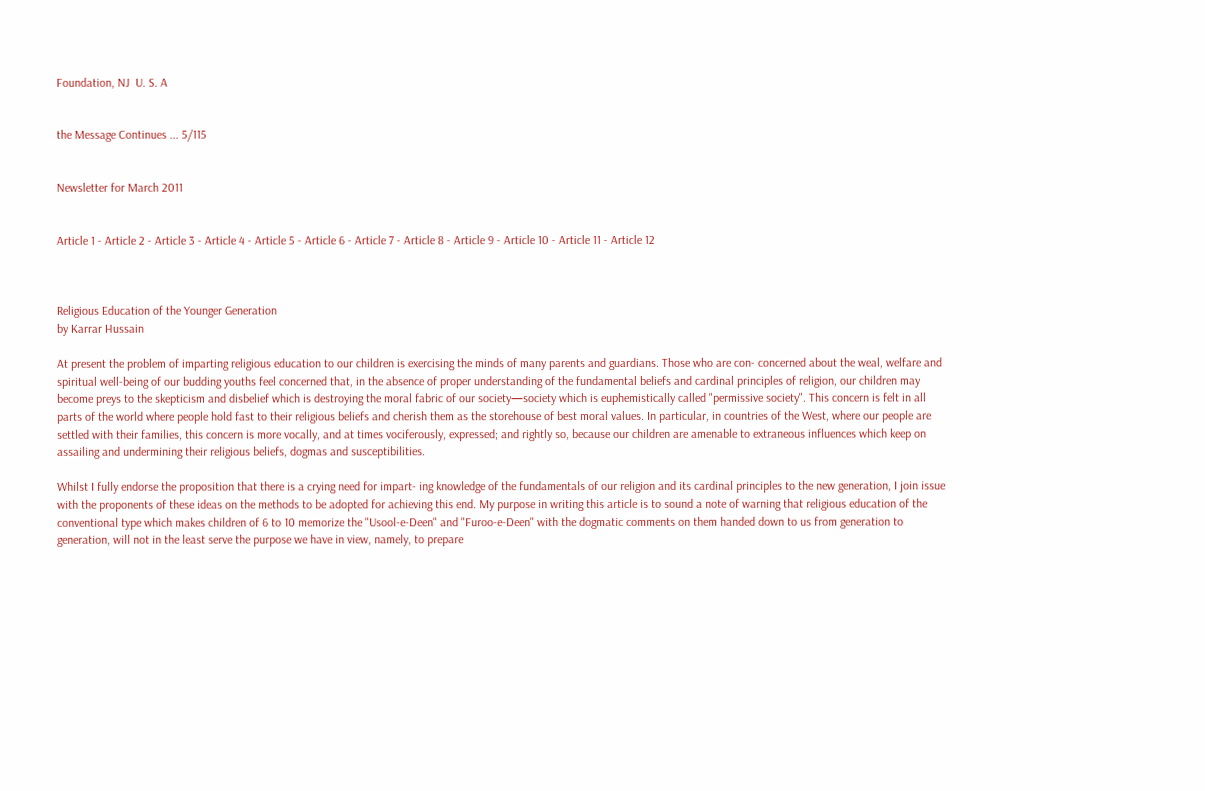Foundation, NJ  U. S. A


the Message Continues ... 5/115


Newsletter for March 2011


Article 1 - Article 2 - Article 3 - Article 4 - Article 5 - Article 6 - Article 7 - Article 8 - Article 9 - Article 10 - Article 11 - Article 12



Religious Education of the Younger Generation
by Karrar Hussain

At present the problem of imparting religious education to our children is exercising the minds of many parents and guardians. Those who are con- concerned about the weal, welfare and spiritual well-being of our budding youths feel concerned that, in the absence of proper understanding of the fundamental beliefs and cardinal principles of religion, our children may become preys to the skepticism and disbelief which is destroying the moral fabric of our society—society which is euphemistically called "permissive society". This concern is felt in all parts of the world where people hold fast to their religious beliefs and cherish them as the storehouse of best moral values. In particular, in countries of the West, where our people are settled with their families, this concern is more vocally, and at times vociferously, expressed; and rightly so, because our children are amenable to extraneous influences which keep on assailing and undermining their religious beliefs, dogmas and susceptibilities.

Whilst I fully endorse the proposition that there is a crying need for impart- ing knowledge of the fundamentals of our religion and its cardinal principles to the new generation, I join issue with the proponents of these ideas on the methods to be adopted for achieving this end. My purpose in writing this article is to sound a note of warning that religious education of the conventional type which makes children of 6 to 10 memorize the "Usool-e-Deen" and "Furoo-e-Deen" with the dogmatic comments on them handed down to us from generation to generation, will not in the least serve the purpose we have in view, namely, to prepare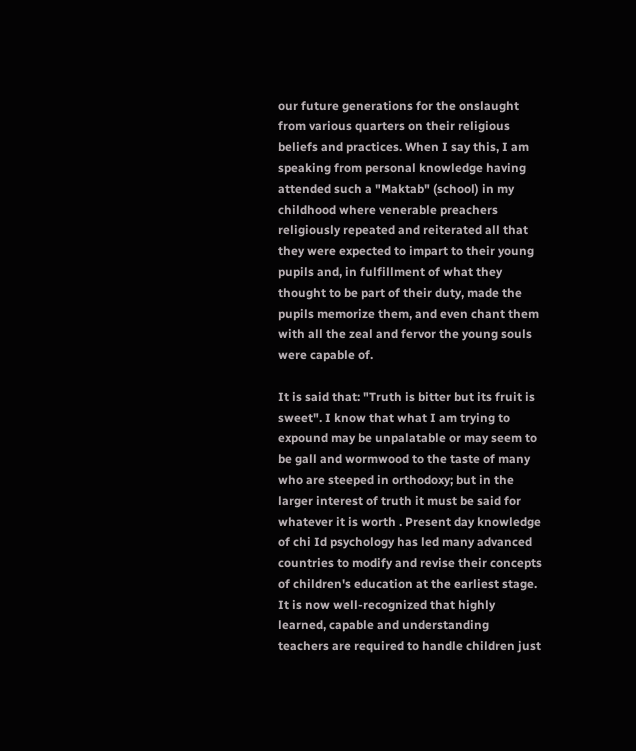our future generations for the onslaught from various quarters on their religious beliefs and practices. When I say this, I am speaking from personal knowledge having attended such a "Maktab" (school) in my childhood where venerable preachers religiously repeated and reiterated all that they were expected to impart to their young pupils and, in fulfillment of what they thought to be part of their duty, made the pupils memorize them, and even chant them with all the zeal and fervor the young souls were capable of.

It is said that: "Truth is bitter but its fruit is sweet". I know that what I am trying to expound may be unpalatable or may seem to be gall and wormwood to the taste of many who are steeped in orthodoxy; but in the larger interest of truth it must be said for whatever it is worth . Present day knowledge of chi Id psychology has led many advanced countries to modify and revise their concepts of children's education at the earliest stage. It is now well-recognized that highly learned, capable and understanding teachers are required to handle children just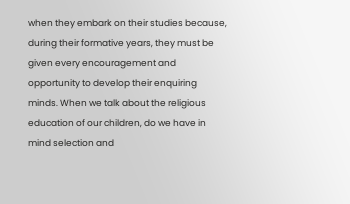when they embark on their studies because, during their formative years, they must be given every encouragement and opportunity to develop their enquiring minds. When we talk about the religious education of our children, do we have in mind selection and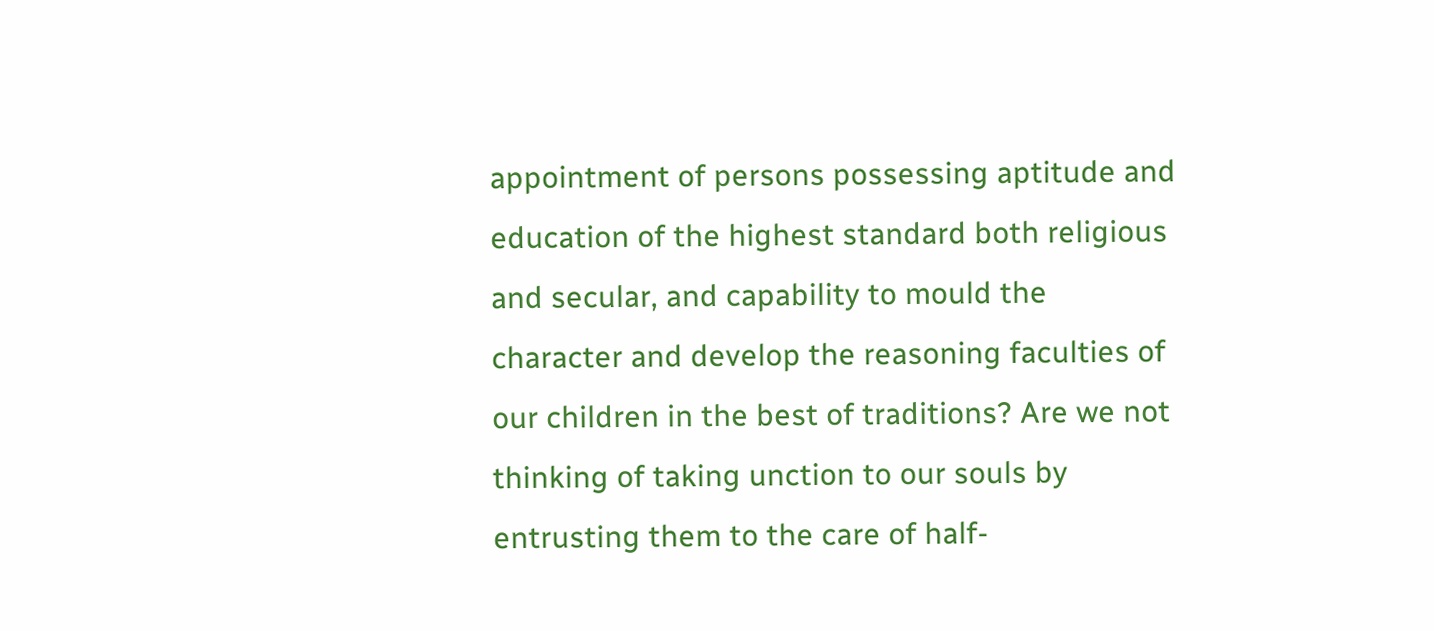appointment of persons possessing aptitude and education of the highest standard both religious and secular, and capability to mould the character and develop the reasoning faculties of our children in the best of traditions? Are we not thinking of taking unction to our souls by entrusting them to the care of half-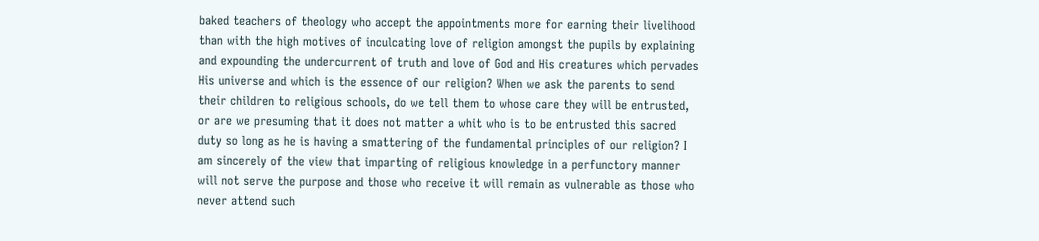baked teachers of theology who accept the appointments more for earning their livelihood than with the high motives of inculcating love of religion amongst the pupils by explaining and expounding the undercurrent of truth and love of God and His creatures which pervades His universe and which is the essence of our religion? When we ask the parents to send their children to religious schools, do we tell them to whose care they will be entrusted, or are we presuming that it does not matter a whit who is to be entrusted this sacred duty so long as he is having a smattering of the fundamental principles of our religion? I am sincerely of the view that imparting of religious knowledge in a perfunctory manner will not serve the purpose and those who receive it will remain as vulnerable as those who never attend such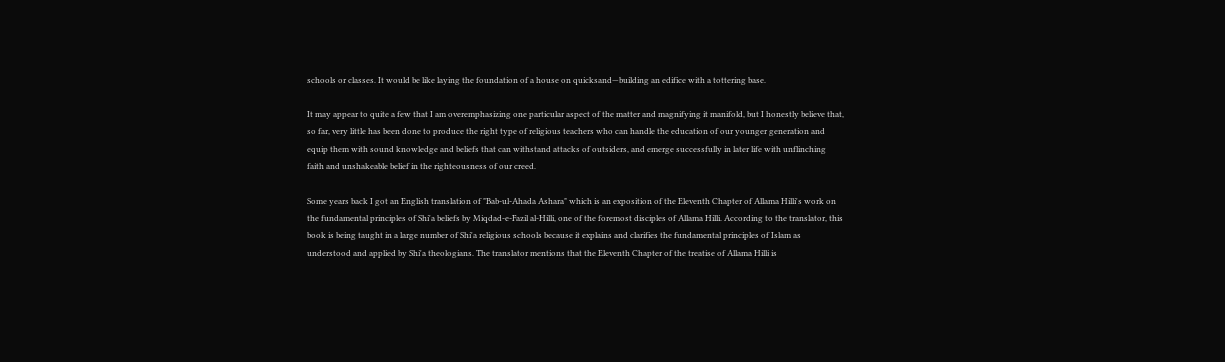schools or classes. It would be like laying the foundation of a house on quicksand—building an edifice with a tottering base.

It may appear to quite a few that I am overemphasizing one particular aspect of the matter and magnifying it manifold, but I honestly believe that, so far, very little has been done to produce the right type of religious teachers who can handle the education of our younger generation and equip them with sound knowledge and beliefs that can withstand attacks of outsiders, and emerge successfully in later life with unflinching faith and unshakeable belief in the righteousness of our creed.

Some years back I got an English translation of "Bab-ul-Ahada Ashara" which is an exposition of the Eleventh Chapter of Allama Hilli's work on the fundamental principles of Shi'a beliefs by Miqdad-e-Fazil al-Hilli, one of the foremost disciples of Allama Hilli. According to the translator, this book is being taught in a large number of Shi'a religious schools because it explains and clarifies the fundamental principles of Islam as understood and applied by Shi'a theologians. The translator mentions that the Eleventh Chapter of the treatise of Allama Hilli is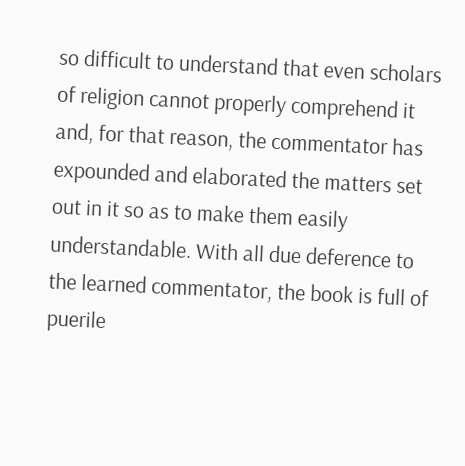so difficult to understand that even scholars of religion cannot properly comprehend it and, for that reason, the commentator has expounded and elaborated the matters set out in it so as to make them easily understandable. With all due deference to the learned commentator, the book is full of puerile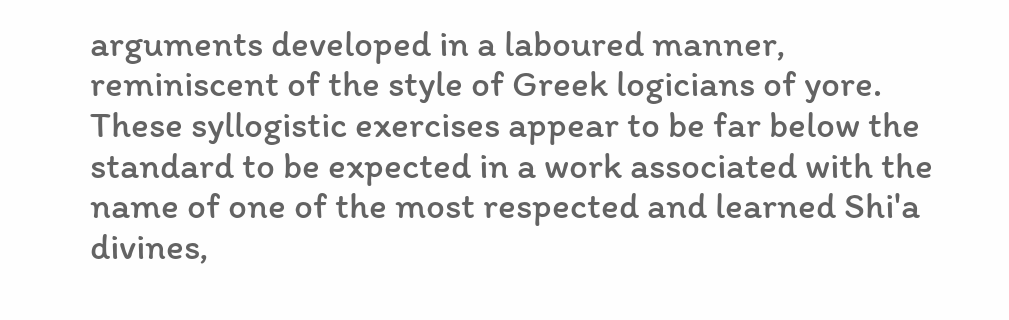arguments developed in a laboured manner, reminiscent of the style of Greek logicians of yore. These syllogistic exercises appear to be far below the standard to be expected in a work associated with the name of one of the most respected and learned Shi'a divines,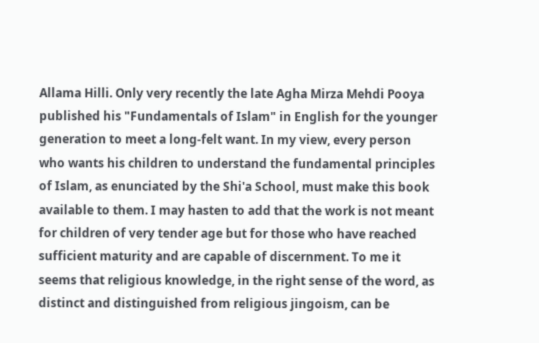Allama Hilli. Only very recently the late Agha Mirza Mehdi Pooya published his "Fundamentals of Islam" in English for the younger generation to meet a long-felt want. In my view, every person who wants his children to understand the fundamental principles of Islam, as enunciated by the Shi'a School, must make this book available to them. I may hasten to add that the work is not meant for children of very tender age but for those who have reached sufficient maturity and are capable of discernment. To me it seems that religious knowledge, in the right sense of the word, as distinct and distinguished from religious jingoism, can be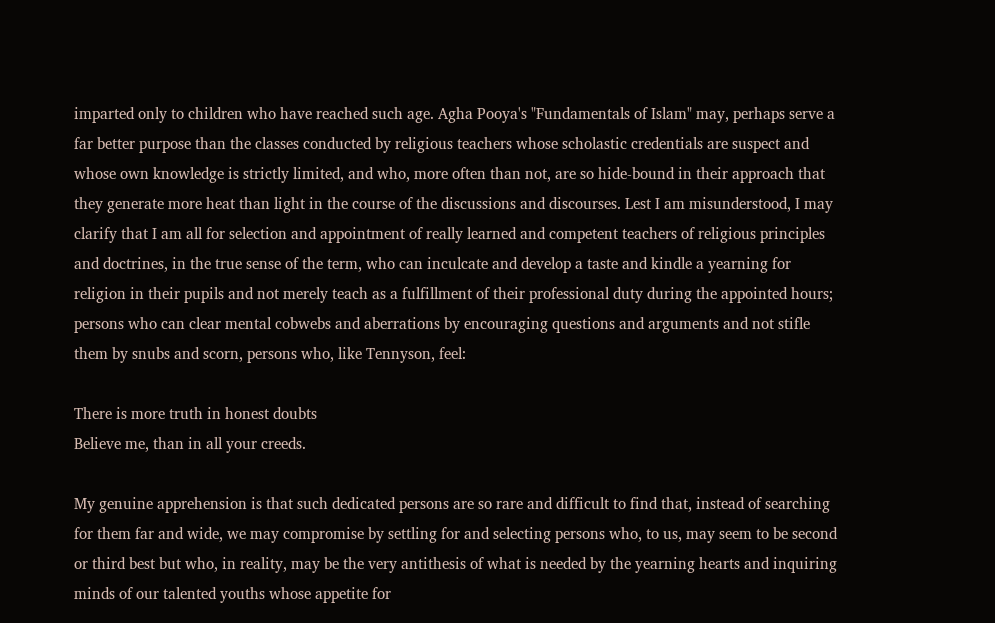imparted only to children who have reached such age. Agha Pooya's "Fundamentals of Islam" may, perhaps serve a far better purpose than the classes conducted by religious teachers whose scholastic credentials are suspect and whose own knowledge is strictly limited, and who, more often than not, are so hide-bound in their approach that they generate more heat than light in the course of the discussions and discourses. Lest I am misunderstood, I may clarify that I am all for selection and appointment of really learned and competent teachers of religious principles and doctrines, in the true sense of the term, who can inculcate and develop a taste and kindle a yearning for religion in their pupils and not merely teach as a fulfillment of their professional duty during the appointed hours; persons who can clear mental cobwebs and aberrations by encouraging questions and arguments and not stifle them by snubs and scorn, persons who, like Tennyson, feel:

There is more truth in honest doubts
Believe me, than in all your creeds.

My genuine apprehension is that such dedicated persons are so rare and difficult to find that, instead of searching for them far and wide, we may compromise by settling for and selecting persons who, to us, may seem to be second or third best but who, in reality, may be the very antithesis of what is needed by the yearning hearts and inquiring minds of our talented youths whose appetite for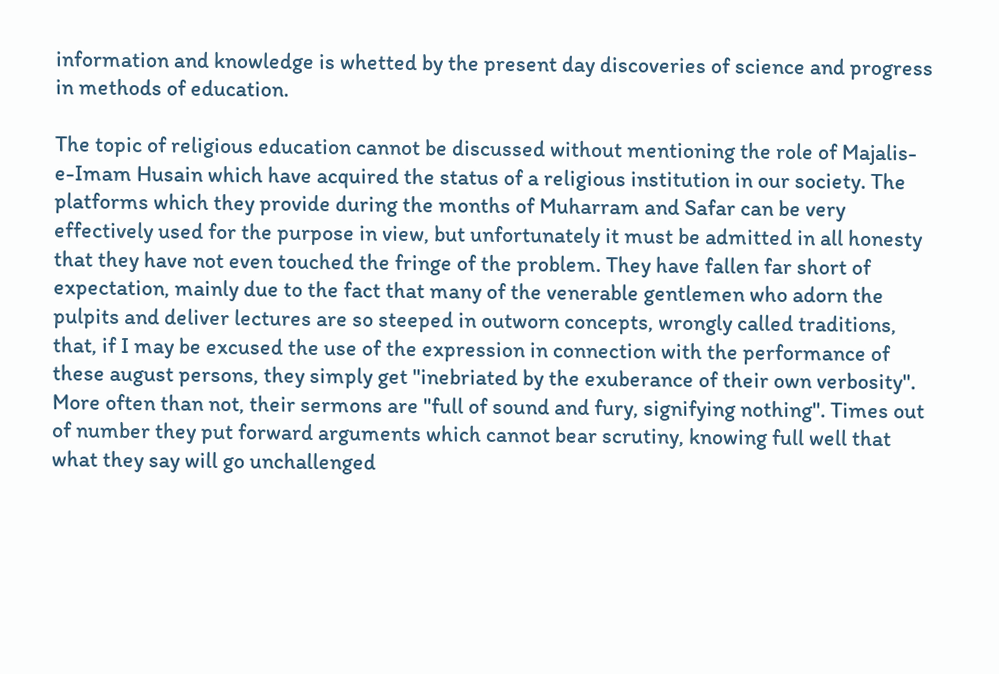information and knowledge is whetted by the present day discoveries of science and progress in methods of education.

The topic of religious education cannot be discussed without mentioning the role of Majalis-e-Imam Husain which have acquired the status of a religious institution in our society. The platforms which they provide during the months of Muharram and Safar can be very effectively used for the purpose in view, but unfortunately it must be admitted in all honesty that they have not even touched the fringe of the problem. They have fallen far short of expectation, mainly due to the fact that many of the venerable gentlemen who adorn the pulpits and deliver lectures are so steeped in outworn concepts, wrongly called traditions, that, if I may be excused the use of the expression in connection with the performance of these august persons, they simply get "inebriated by the exuberance of their own verbosity". More often than not, their sermons are "full of sound and fury, signifying nothing". Times out of number they put forward arguments which cannot bear scrutiny, knowing full well that what they say will go unchallenged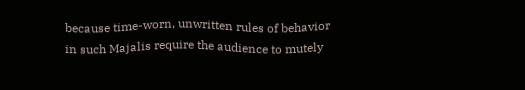because time-worn, unwritten rules of behavior in such Majalis require the audience to mutely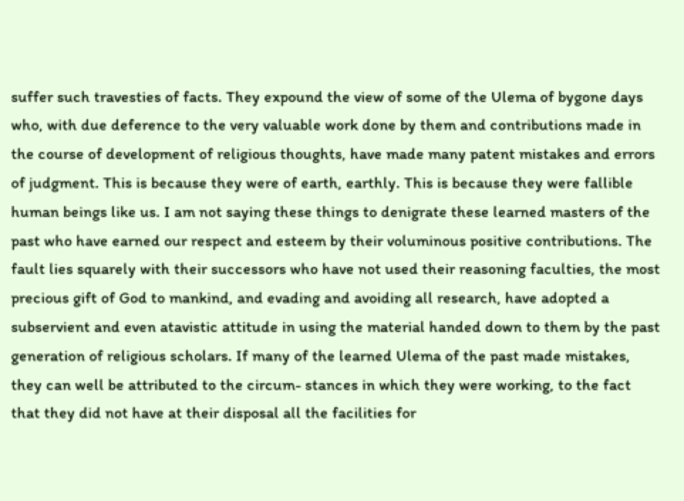suffer such travesties of facts. They expound the view of some of the Ulema of bygone days who, with due deference to the very valuable work done by them and contributions made in the course of development of religious thoughts, have made many patent mistakes and errors of judgment. This is because they were of earth, earthly. This is because they were fallible human beings like us. I am not saying these things to denigrate these learned masters of the past who have earned our respect and esteem by their voluminous positive contributions. The fault lies squarely with their successors who have not used their reasoning faculties, the most precious gift of God to mankind, and evading and avoiding all research, have adopted a subservient and even atavistic attitude in using the material handed down to them by the past generation of religious scholars. If many of the learned Ulema of the past made mistakes, they can well be attributed to the circum- stances in which they were working, to the fact that they did not have at their disposal all the facilities for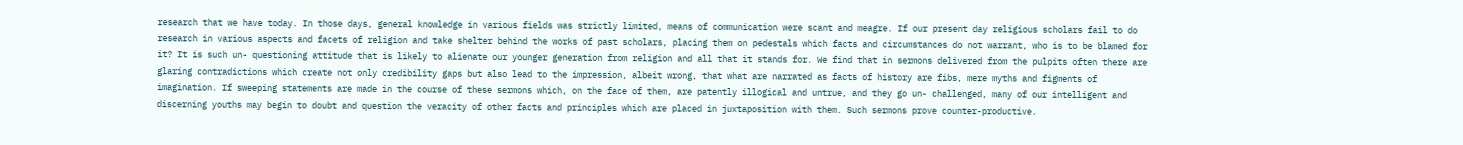research that we have today. In those days, general knowledge in various fields was strictly limited, means of communication were scant and meagre. If our present day religious scholars fail to do research in various aspects and facets of religion and take shelter behind the works of past scholars, placing them on pedestals which facts and circumstances do not warrant, who is to be blamed for it? It is such un- questioning attitude that is likely to alienate our younger generation from religion and all that it stands for. We find that in sermons delivered from the pulpits often there are glaring contradictions which create not only credibility gaps but also lead to the impression, albeit wrong, that what are narrated as facts of history are fibs, mere myths and figments of imagination. If sweeping statements are made in the course of these sermons which, on the face of them, are patently illogical and untrue, and they go un- challenged, many of our intelligent and discerning youths may begin to doubt and question the veracity of other facts and principles which are placed in juxtaposition with them. Such sermons prove counter-productive.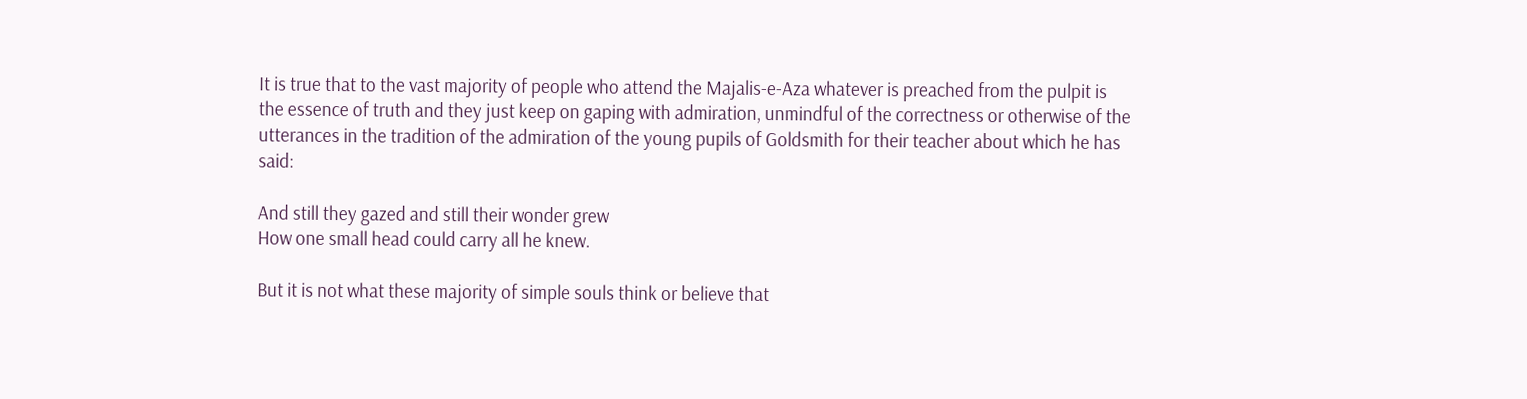It is true that to the vast majority of people who attend the Majalis-e-Aza whatever is preached from the pulpit is the essence of truth and they just keep on gaping with admiration, unmindful of the correctness or otherwise of the utterances in the tradition of the admiration of the young pupils of Goldsmith for their teacher about which he has said:

And still they gazed and still their wonder grew
How one small head could carry all he knew.

But it is not what these majority of simple souls think or believe that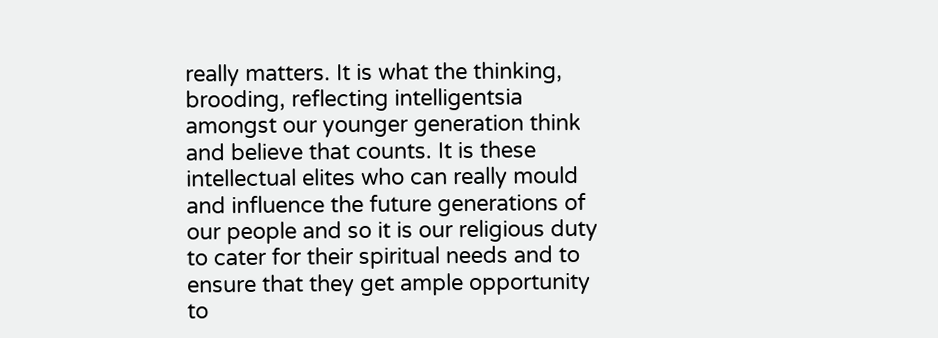really matters. It is what the thinking, brooding, reflecting intelligentsia amongst our younger generation think and believe that counts. It is these intellectual elites who can really mould and influence the future generations of our people and so it is our religious duty to cater for their spiritual needs and to ensure that they get ample opportunity to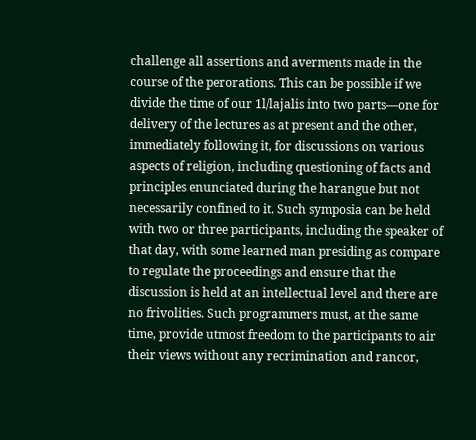challenge all assertions and averments made in the course of the perorations. This can be possible if we divide the time of our 1l/lajalis into two parts—one for delivery of the lectures as at present and the other, immediately following it, for discussions on various aspects of religion, including questioning of facts and principles enunciated during the harangue but not necessarily confined to it. Such symposia can be held with two or three participants, including the speaker of that day, with some learned man presiding as compare to regulate the proceedings and ensure that the discussion is held at an intellectual level and there are no frivolities. Such programmers must, at the same time, provide utmost freedom to the participants to air their views without any recrimination and rancor,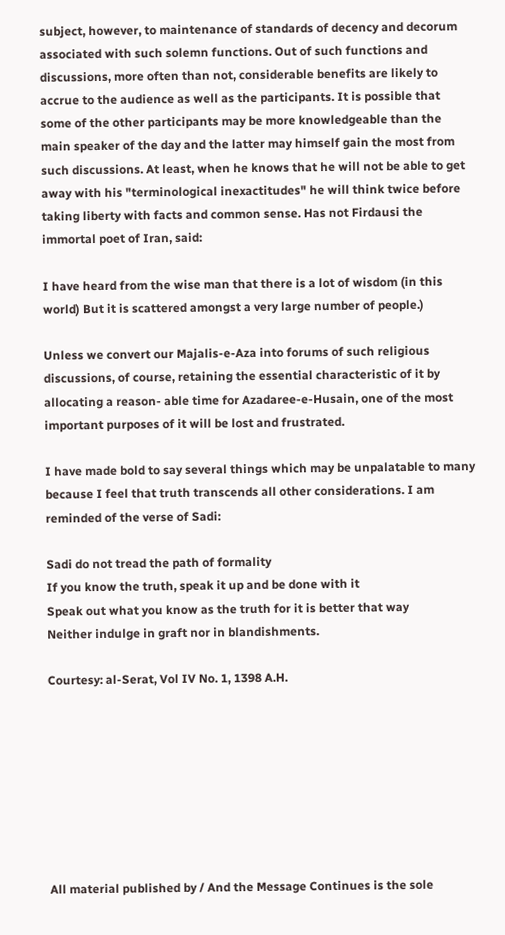subject, however, to maintenance of standards of decency and decorum associated with such solemn functions. Out of such functions and discussions, more often than not, considerable benefits are likely to accrue to the audience as well as the participants. It is possible that some of the other participants may be more knowledgeable than the main speaker of the day and the latter may himself gain the most from such discussions. At least, when he knows that he will not be able to get away with his "terminological inexactitudes" he will think twice before taking liberty with facts and common sense. Has not Firdausi the immortal poet of Iran, said:

I have heard from the wise man that there is a lot of wisdom (in this world) But it is scattered amongst a very large number of people.)

Unless we convert our Majalis-e-Aza into forums of such religious discussions, of course, retaining the essential characteristic of it by allocating a reason- able time for Azadaree-e-Husain, one of the most important purposes of it will be lost and frustrated.

I have made bold to say several things which may be unpalatable to many because I feel that truth transcends all other considerations. I am reminded of the verse of Sadi:

Sadi do not tread the path of formality
If you know the truth, speak it up and be done with it
Speak out what you know as the truth for it is better that way
Neither indulge in graft nor in blandishments.

Courtesy: al-Serat, Vol IV No. 1, 1398 A.H.








All material published by / And the Message Continues is the sole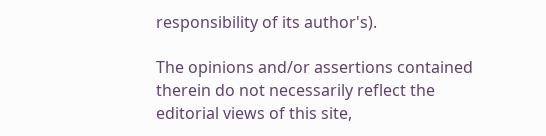responsibility of its author's).

The opinions and/or assertions contained therein do not necessarily reflect the editorial views of this site,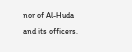nor of Al-Huda and its officers.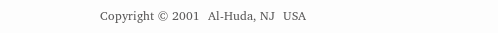Copyright © 2001  Al-Huda, NJ  USA